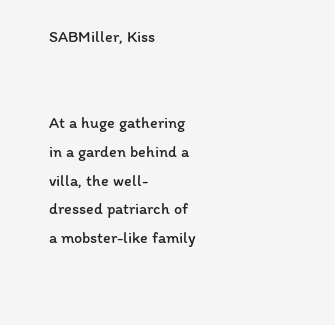SABMiller, Kiss


At a huge gathering in a garden behind a villa, the well-dressed patriarch of a mobster-like family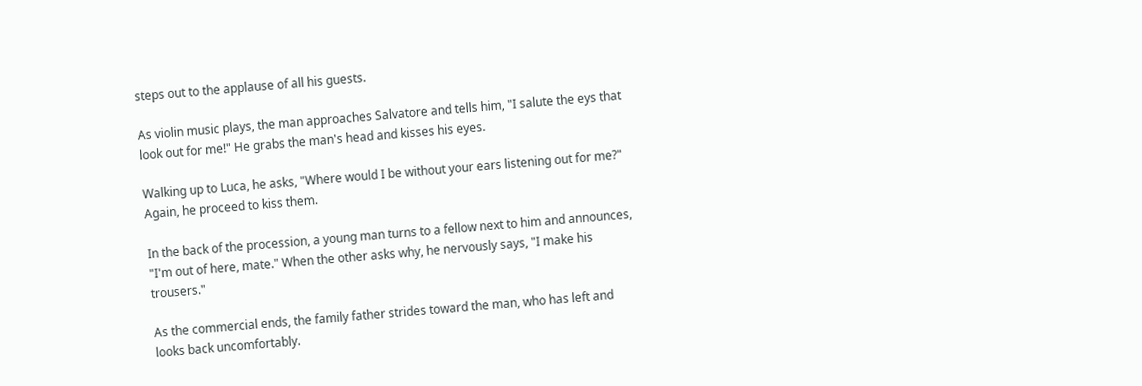steps out to the applause of all his guests.

As violin music plays, the man approaches Salvatore and tells him, "I salute the eys that look out for me!" He grabs the man's head and kisses his eyes.

Walking up to Luca, he asks, "Where would I be without your ears listening out for me?" Again, he proceed to kiss them.

In the back of the procession, a young man turns to a fellow next to him and announces, "I'm out of here, mate." When the other asks why, he nervously says, "I make his trousers."

As the commercial ends, the family father strides toward the man, who has left and looks back uncomfortably.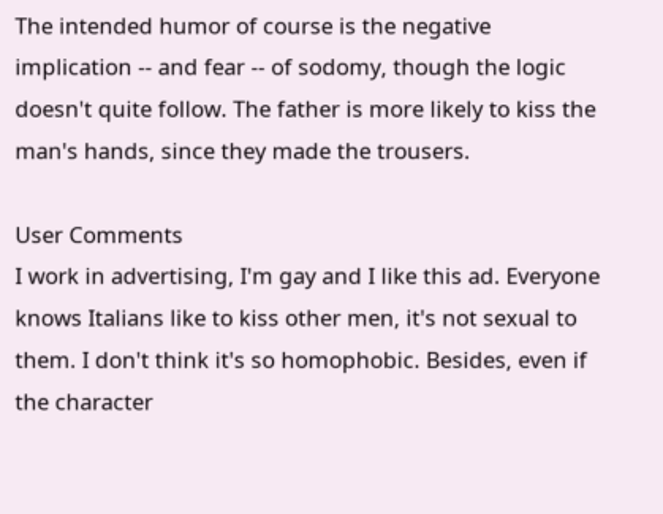The intended humor of course is the negative implication -- and fear -- of sodomy, though the logic doesn't quite follow. The father is more likely to kiss the man's hands, since they made the trousers.

User Comments
I work in advertising, I'm gay and I like this ad. Everyone knows Italians like to kiss other men, it's not sexual to them. I don't think it's so homophobic. Besides, even if the character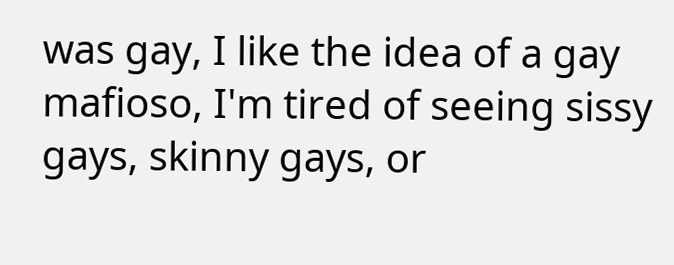was gay, I like the idea of a gay mafioso, I'm tired of seeing sissy gays, skinny gays, or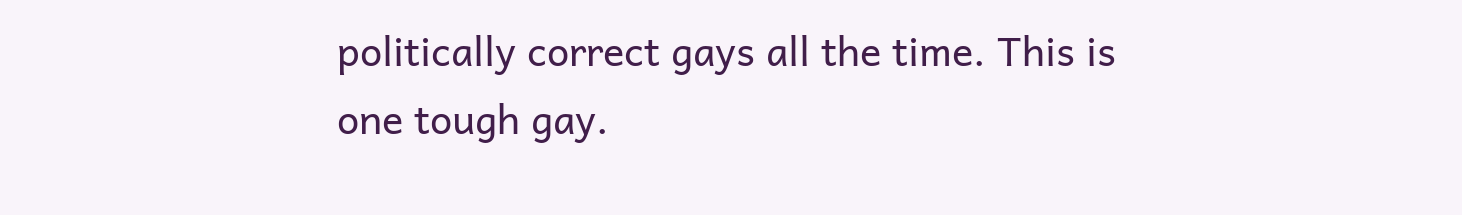politically correct gays all the time. This is one tough gay.